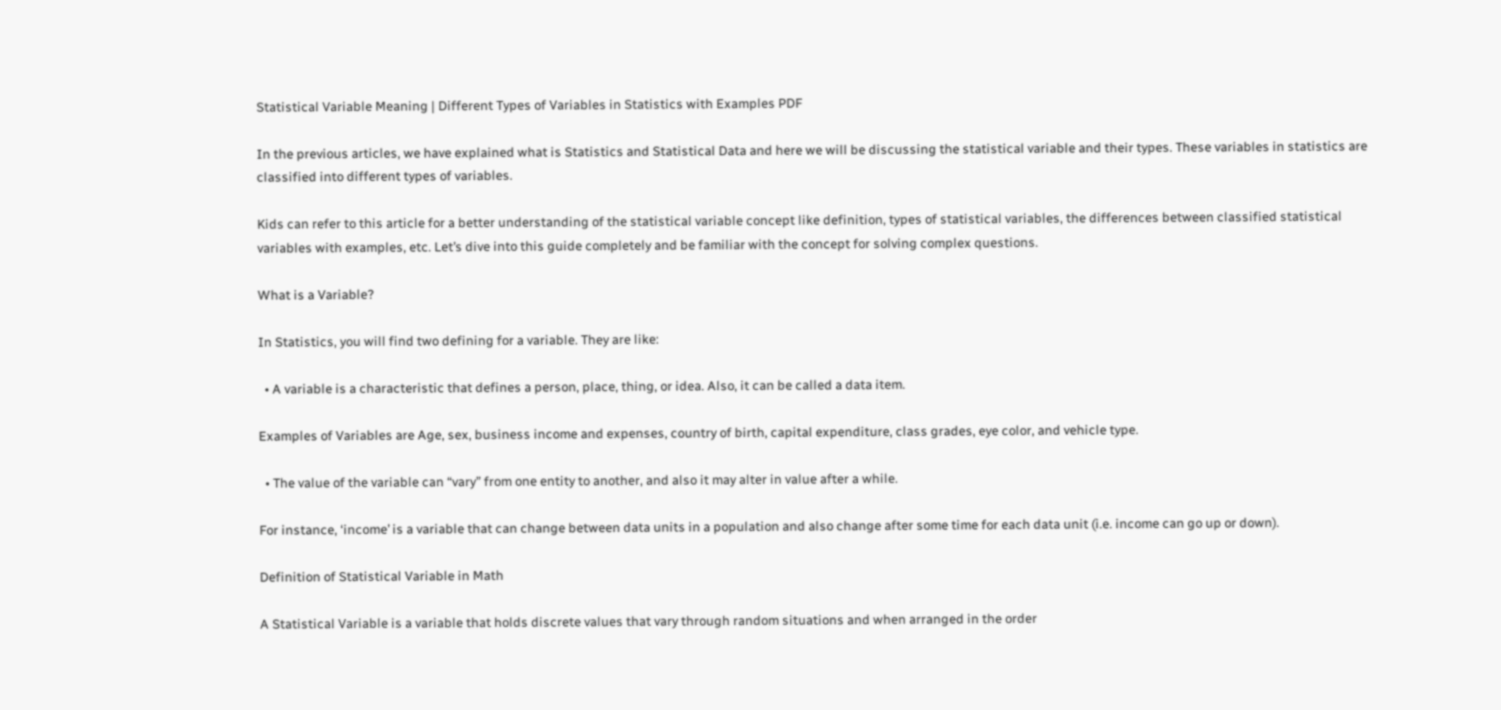Statistical Variable Meaning | Different Types of Variables in Statistics with Examples PDF

In the previous articles, we have explained what is Statistics and Statistical Data and here we will be discussing the statistical variable and their types. These variables in statistics are classified into different types of variables.

Kids can refer to this article for a better understanding of the statistical variable concept like definition, types of statistical variables, the differences between classified statistical variables with examples, etc. Let’s dive into this guide completely and be familiar with the concept for solving complex questions.

What is a Variable?

In Statistics, you will find two defining for a variable. They are like:

  • A variable is a characteristic that defines a person, place, thing, or idea. Also, it can be called a data item.

Examples of Variables are Age, sex, business income and expenses, country of birth, capital expenditure, class grades, eye color, and vehicle type.

  • The value of the variable can “vary” from one entity to another, and also it may alter in value after a while.

For instance, ‘income’ is a variable that can change between data units in a population and also change after some time for each data unit (i.e. income can go up or down).

Definition of Statistical Variable in Math

A Statistical Variable is a variable that holds discrete values that vary through random situations and when arranged in the order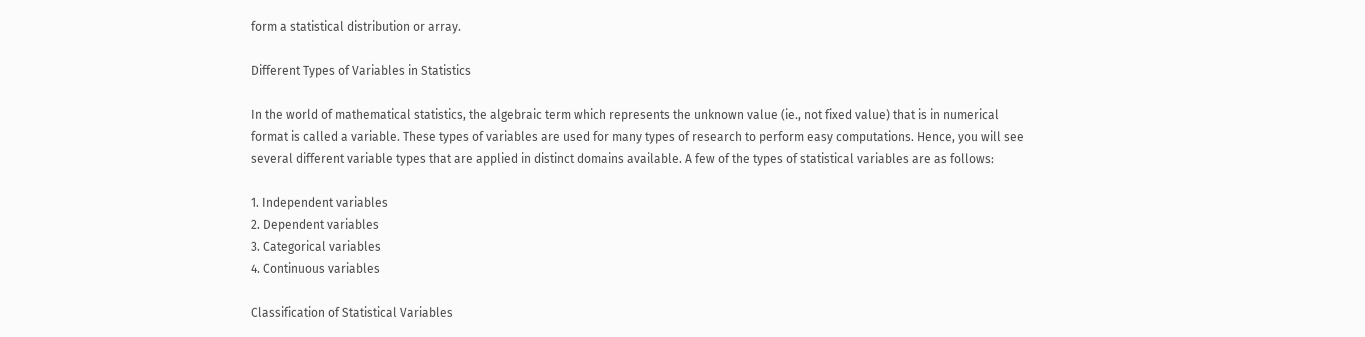form a statistical distribution or array.

Different Types of Variables in Statistics

In the world of mathematical statistics, the algebraic term which represents the unknown value (ie., not fixed value) that is in numerical format is called a variable. These types of variables are used for many types of research to perform easy computations. Hence, you will see several different variable types that are applied in distinct domains available. A few of the types of statistical variables are as follows:

1. Independent variables
2. Dependent variables
3. Categorical variables
4. Continuous variables

Classification of Statistical Variables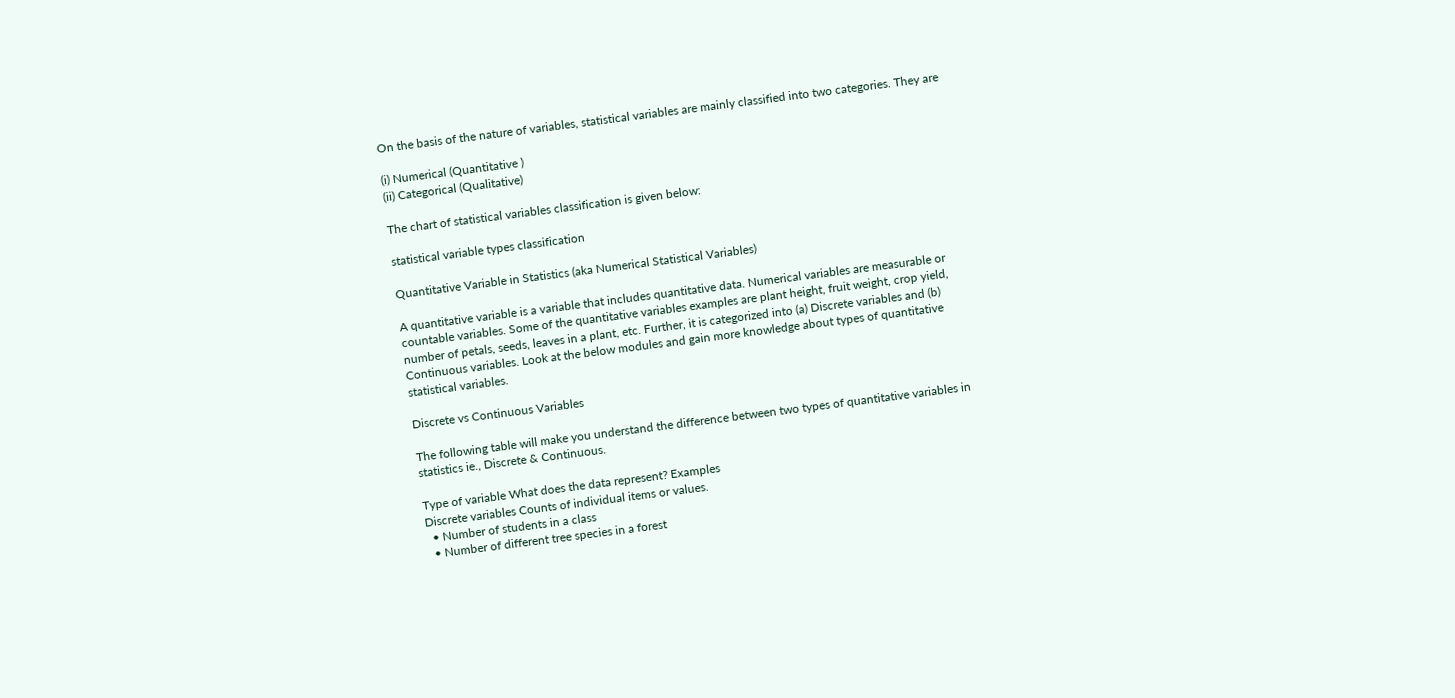On the basis of the nature of variables, statistical variables are mainly classified into two categories. They are

(i) Numerical (Quantitative )
(ii) Categorical (Qualitative)

The chart of statistical variables classification is given below:

statistical variable types classification

Quantitative Variable in Statistics (aka Numerical Statistical Variables)

A quantitative variable is a variable that includes quantitative data. Numerical variables are measurable or countable variables. Some of the quantitative variables examples are plant height, fruit weight, crop yield, number of petals, seeds, leaves in a plant, etc. Further, it is categorized into (a) Discrete variables and (b) Continuous variables. Look at the below modules and gain more knowledge about types of quantitative statistical variables.

Discrete vs Continuous Variables

The following table will make you understand the difference between two types of quantitative variables in statistics ie., Discrete & Continuous.

Type of variable What does the data represent? Examples
Discrete variables Counts of individual items or values.
  • Number of students in a class
  • Number of different tree species in a forest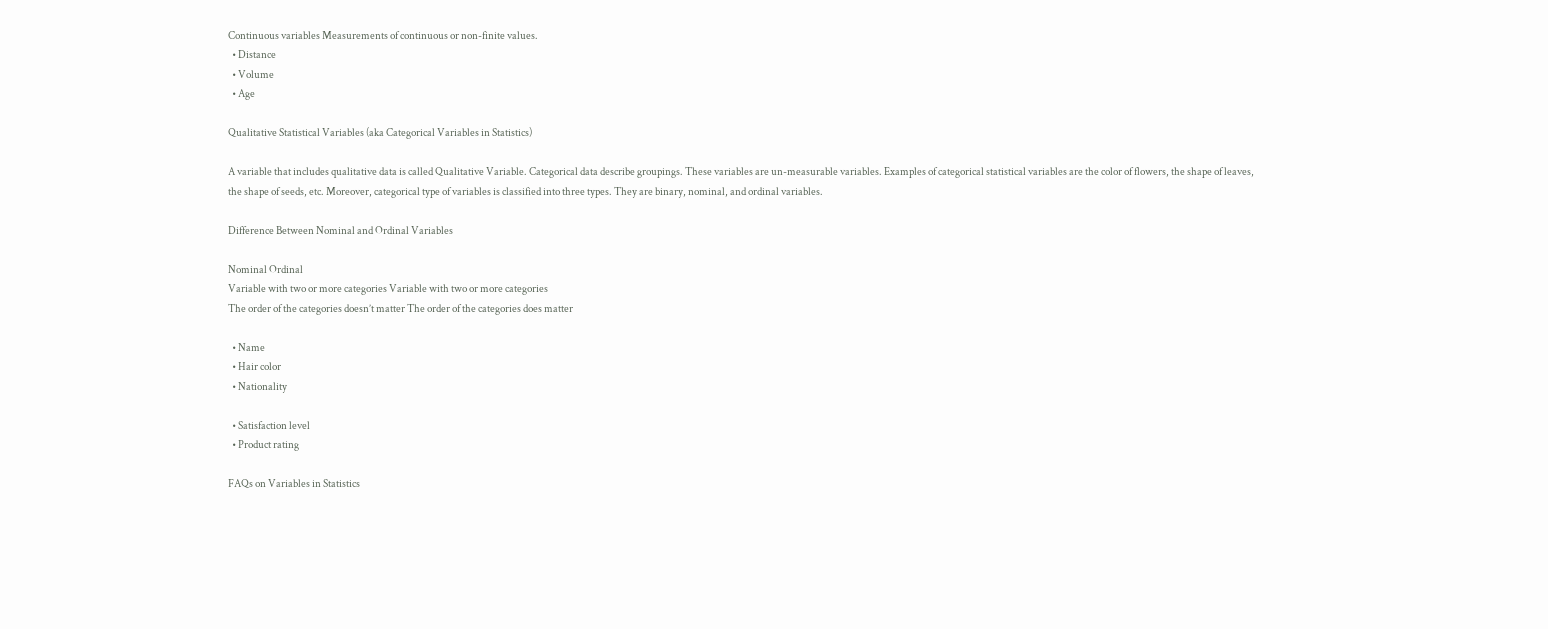Continuous variables Measurements of continuous or non-finite values.
  • Distance
  • Volume
  • Age

Qualitative Statistical Variables (aka Categorical Variables in Statistics)

A variable that includes qualitative data is called Qualitative Variable. Categorical data describe groupings. These variables are un-measurable variables. Examples of categorical statistical variables are the color of flowers, the shape of leaves, the shape of seeds, etc. Moreover, categorical type of variables is classified into three types. They are binary, nominal, and ordinal variables.

Difference Between Nominal and Ordinal Variables

Nominal Ordinal
Variable with two or more categories Variable with two or more categories
The order of the categories doesn’t matter The order of the categories does matter

  • Name
  • Hair color
  • Nationality

  • Satisfaction level
  • Product rating

FAQs on Variables in Statistics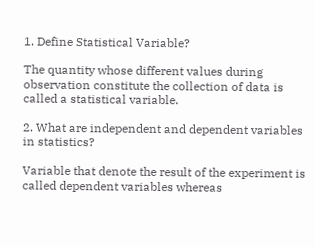1. Define Statistical Variable?

The quantity whose different values during observation constitute the collection of data is called a statistical variable.

2. What are independent and dependent variables in statistics?

Variable that denote the result of the experiment is called dependent variables whereas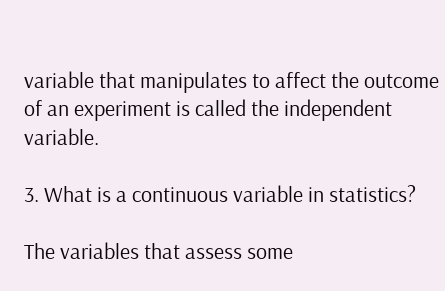variable that manipulates to affect the outcome of an experiment is called the independent variable.

3. What is a continuous variable in statistics?

The variables that assess some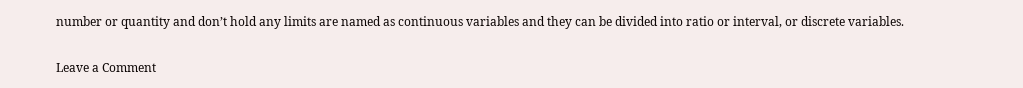number or quantity and don’t hold any limits are named as continuous variables and they can be divided into ratio or interval, or discrete variables.

Leave a Comment